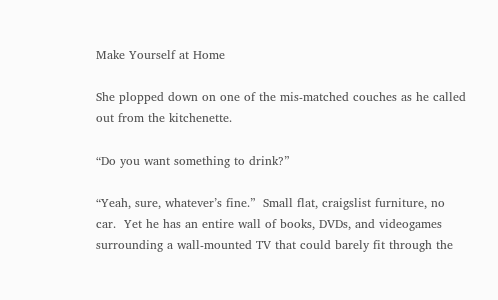Make Yourself at Home

She plopped down on one of the mis-matched couches as he called out from the kitchenette.

“Do you want something to drink?”

“Yeah, sure, whatever’s fine.”  Small flat, craigslist furniture, no car.  Yet he has an entire wall of books, DVDs, and videogames surrounding a wall-mounted TV that could barely fit through the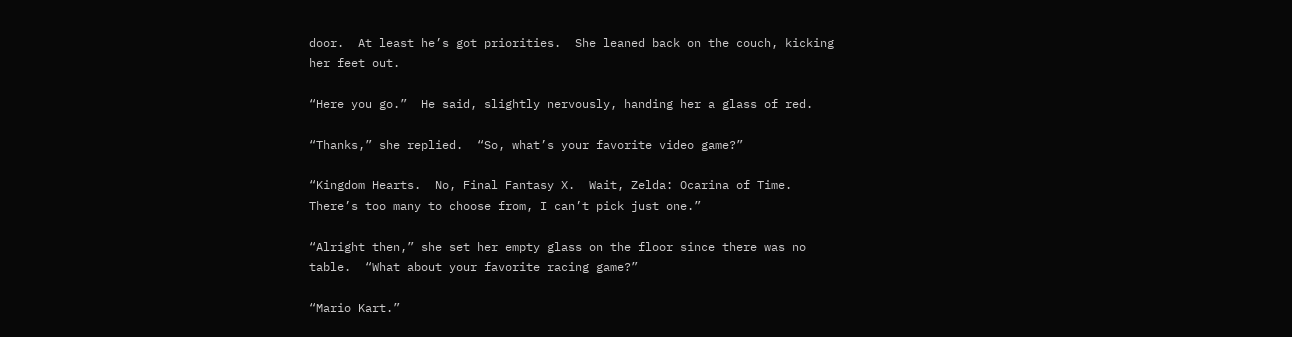door.  At least he’s got priorities.  She leaned back on the couch, kicking her feet out.

“Here you go.”  He said, slightly nervously, handing her a glass of red.

“Thanks,” she replied.  “So, what’s your favorite video game?”

“Kingdom Hearts.  No, Final Fantasy X.  Wait, Zelda: Ocarina of Time.  There’s too many to choose from, I can’t pick just one.”

“Alright then,” she set her empty glass on the floor since there was no table.  “What about your favorite racing game?”

“Mario Kart.”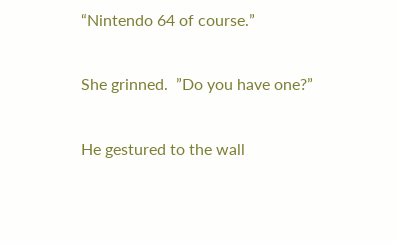“Nintendo 64 of course.”

She grinned.  ”Do you have one?”

He gestured to the wall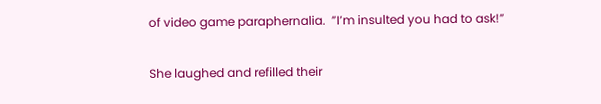of video game paraphernalia.  ”I’m insulted you had to ask!”

She laughed and refilled their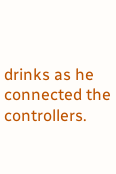drinks as he connected the controllers.